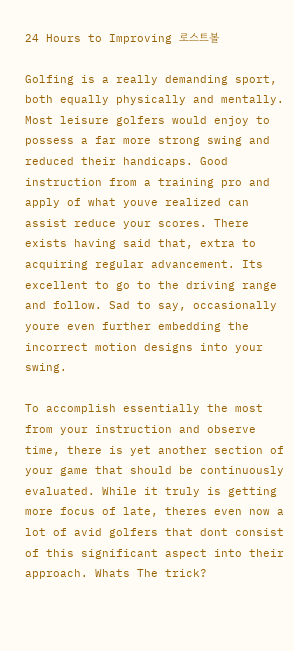24 Hours to Improving 로스트볼

Golfing is a really demanding sport, both equally physically and mentally. Most leisure golfers would enjoy to possess a far more strong swing and reduced their handicaps. Good instruction from a training pro and apply of what youve realized can assist reduce your scores. There exists having said that, extra to acquiring regular advancement. Its excellent to go to the driving range and follow. Sad to say, occasionally youre even further embedding the incorrect motion designs into your swing.

To accomplish essentially the most from your instruction and observe time, there is yet another section of your game that should be continuously evaluated. While it truly is getting more focus of late, theres even now a lot of avid golfers that dont consist of this significant aspect into their approach. Whats The trick?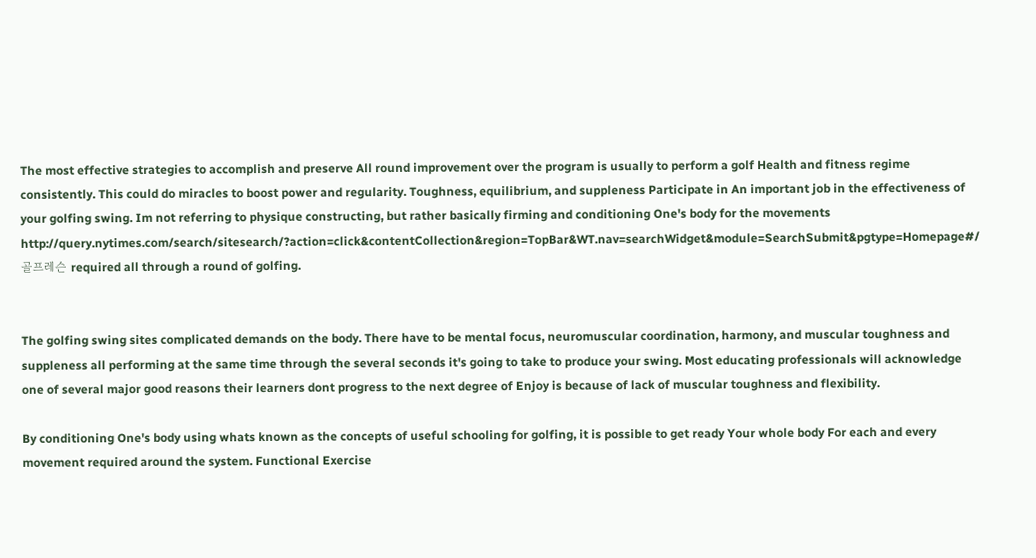The most effective strategies to accomplish and preserve All round improvement over the program is usually to perform a golf Health and fitness regime consistently. This could do miracles to boost power and regularity. Toughness, equilibrium, and suppleness Participate in An important job in the effectiveness of your golfing swing. Im not referring to physique constructing, but rather basically firming and conditioning One's body for the movements http://query.nytimes.com/search/sitesearch/?action=click&contentCollection&region=TopBar&WT.nav=searchWidget&module=SearchSubmit&pgtype=Homepage#/골프레슨 required all through a round of golfing.


The golfing swing sites complicated demands on the body. There have to be mental focus, neuromuscular coordination, harmony, and muscular toughness and suppleness all performing at the same time through the several seconds it's going to take to produce your swing. Most educating professionals will acknowledge one of several major good reasons their learners dont progress to the next degree of Enjoy is because of lack of muscular toughness and flexibility.

By conditioning One's body using whats known as the concepts of useful schooling for golfing, it is possible to get ready Your whole body For each and every movement required around the system. Functional Exercise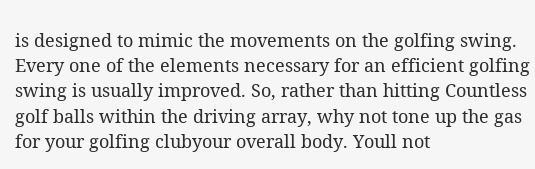is designed to mimic the movements on the golfing swing. Every one of the elements necessary for an efficient golfing swing is usually improved. So, rather than hitting Countless golf balls within the driving array, why not tone up the gas for your golfing clubyour overall body. Youll not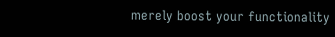merely boost your functionality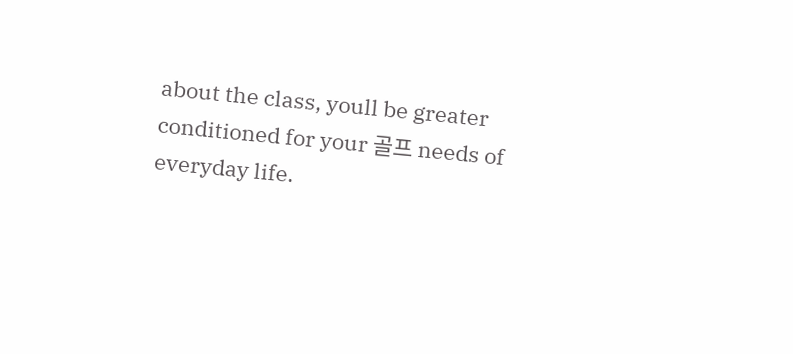about the class, youll be greater conditioned for your 골프 needs of everyday life.